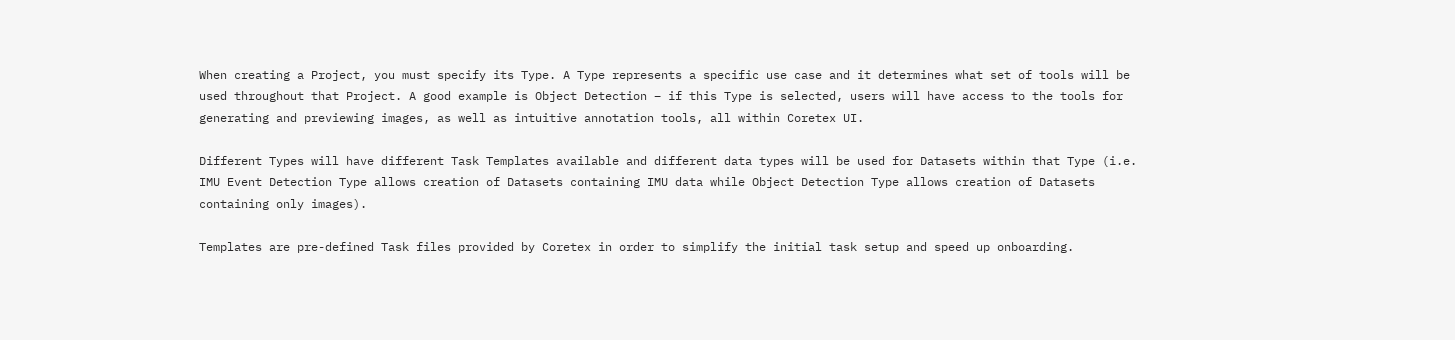When creating a Project, you must specify its Type. A Type represents a specific use case and it determines what set of tools will be used throughout that Project. A good example is Object Detection – if this Type is selected, users will have access to the tools for generating and previewing images, as well as intuitive annotation tools, all within Coretex UI.

Different Types will have different Task Templates available and different data types will be used for Datasets within that Type (i.e. IMU Event Detection Type allows creation of Datasets containing IMU data while Object Detection Type allows creation of Datasets containing only images).

Templates are pre-defined Task files provided by Coretex in order to simplify the initial task setup and speed up onboarding.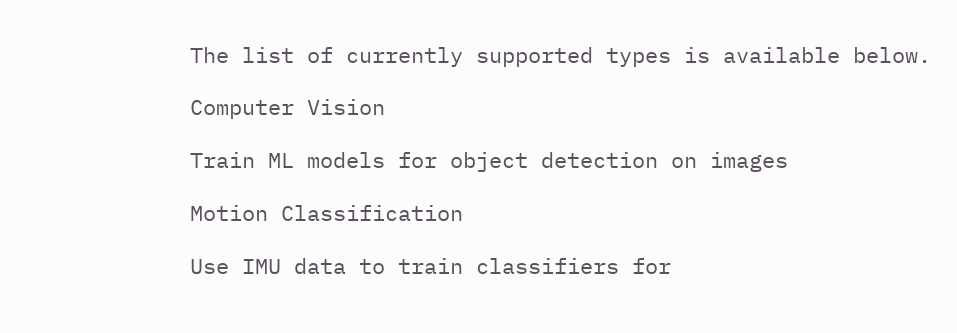The list of currently supported types is available below.

Computer Vision

Train ML models for object detection on images

Motion Classification

Use IMU data to train classifiers for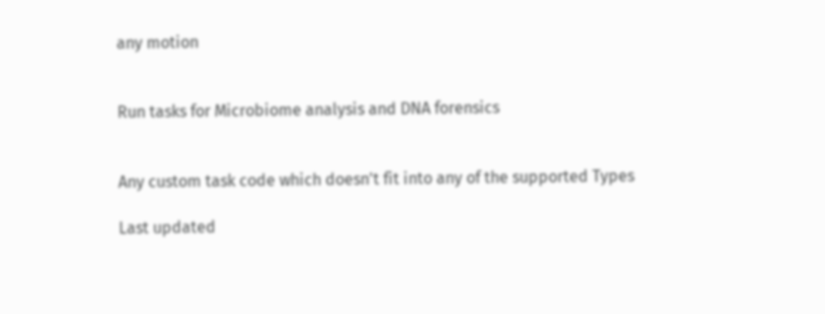any motion


Run tasks for Microbiome analysis and DNA forensics


Any custom task code which doesn't fit into any of the supported Types

Last updated